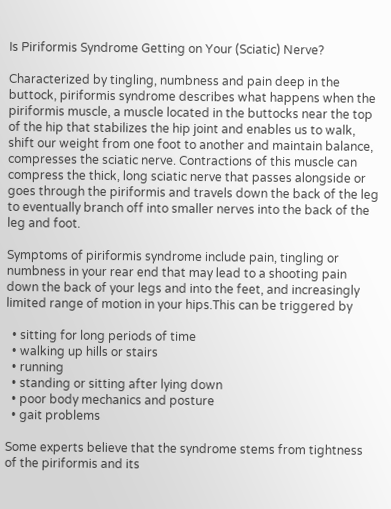Is Piriformis Syndrome Getting on Your (Sciatic) Nerve?

Characterized by tingling, numbness and pain deep in the buttock, piriformis syndrome describes what happens when the piriformis muscle, a muscle located in the buttocks near the top of the hip that stabilizes the hip joint and enables us to walk, shift our weight from one foot to another and maintain balance, compresses the sciatic nerve. Contractions of this muscle can compress the thick, long sciatic nerve that passes alongside or goes through the piriformis and travels down the back of the leg to eventually branch off into smaller nerves into the back of the leg and foot.

Symptoms of piriformis syndrome include pain, tingling or numbness in your rear end that may lead to a shooting pain down the back of your legs and into the feet, and increasingly limited range of motion in your hips.This can be triggered by

  • sitting for long periods of time
  • walking up hills or stairs
  • running
  • standing or sitting after lying down
  • poor body mechanics and posture
  • gait problems

Some experts believe that the syndrome stems from tightness of the piriformis and its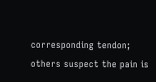corresponding tendon; others suspect the pain is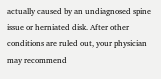actually caused by an undiagnosed spine issue or herniated disk. After other conditions are ruled out, your physician may recommend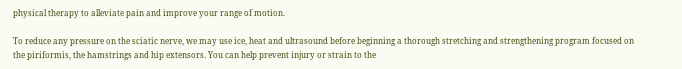physical therapy to alleviate pain and improve your range of motion.

To reduce any pressure on the sciatic nerve, we may use ice, heat and ultrasound before beginning a thorough stretching and strengthening program focused on the piriformis, the hamstrings and hip extensors. You can help prevent injury or strain to the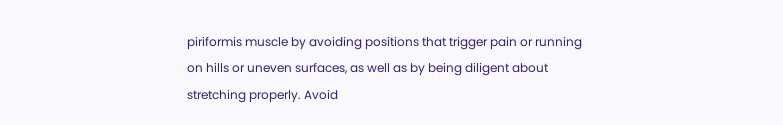piriformis muscle by avoiding positions that trigger pain or running on hills or uneven surfaces, as well as by being diligent about stretching properly. Avoid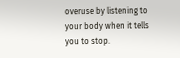overuse by listening to your body when it tells you to stop.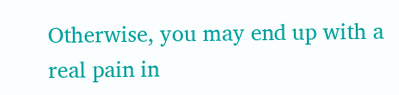Otherwise, you may end up with a real pain in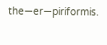the—er—piriformis.